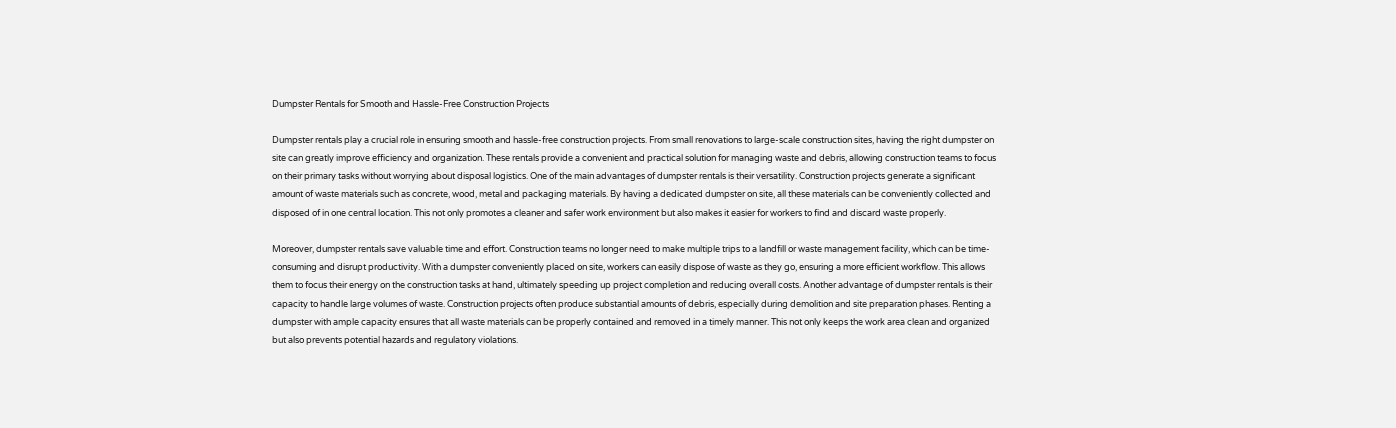Dumpster Rentals for Smooth and Hassle-Free Construction Projects

Dumpster rentals play a crucial role in ensuring smooth and hassle-free construction projects. From small renovations to large-scale construction sites, having the right dumpster on site can greatly improve efficiency and organization. These rentals provide a convenient and practical solution for managing waste and debris, allowing construction teams to focus on their primary tasks without worrying about disposal logistics. One of the main advantages of dumpster rentals is their versatility. Construction projects generate a significant amount of waste materials such as concrete, wood, metal and packaging materials. By having a dedicated dumpster on site, all these materials can be conveniently collected and disposed of in one central location. This not only promotes a cleaner and safer work environment but also makes it easier for workers to find and discard waste properly.

Moreover, dumpster rentals save valuable time and effort. Construction teams no longer need to make multiple trips to a landfill or waste management facility, which can be time-consuming and disrupt productivity. With a dumpster conveniently placed on site, workers can easily dispose of waste as they go, ensuring a more efficient workflow. This allows them to focus their energy on the construction tasks at hand, ultimately speeding up project completion and reducing overall costs. Another advantage of dumpster rentals is their capacity to handle large volumes of waste. Construction projects often produce substantial amounts of debris, especially during demolition and site preparation phases. Renting a dumpster with ample capacity ensures that all waste materials can be properly contained and removed in a timely manner. This not only keeps the work area clean and organized but also prevents potential hazards and regulatory violations.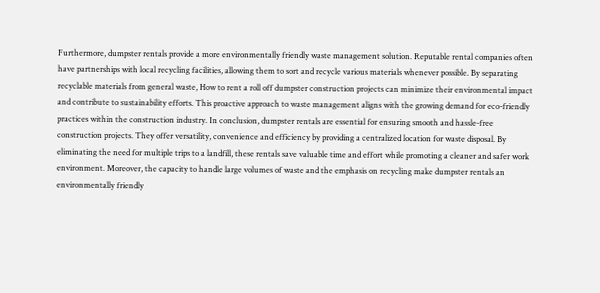Furthermore, dumpster rentals provide a more environmentally friendly waste management solution. Reputable rental companies often have partnerships with local recycling facilities, allowing them to sort and recycle various materials whenever possible. By separating recyclable materials from general waste, How to rent a roll off dumpster construction projects can minimize their environmental impact and contribute to sustainability efforts. This proactive approach to waste management aligns with the growing demand for eco-friendly practices within the construction industry. In conclusion, dumpster rentals are essential for ensuring smooth and hassle-free construction projects. They offer versatility, convenience and efficiency by providing a centralized location for waste disposal. By eliminating the need for multiple trips to a landfill, these rentals save valuable time and effort while promoting a cleaner and safer work environment. Moreover, the capacity to handle large volumes of waste and the emphasis on recycling make dumpster rentals an environmentally friendly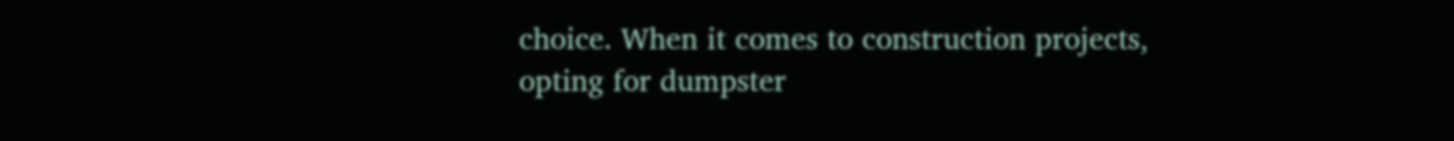choice. When it comes to construction projects, opting for dumpster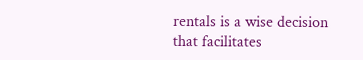rentals is a wise decision that facilitates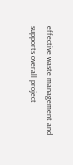effective waste management and supports overall project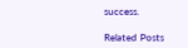success.

Related Posts